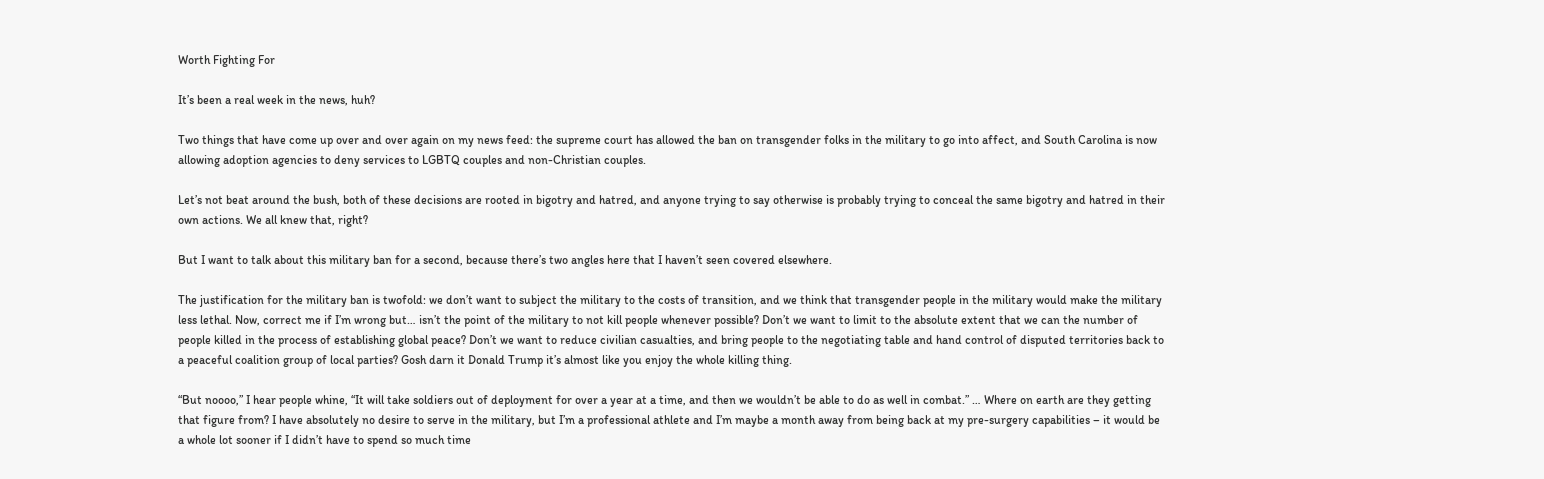Worth Fighting For

It’s been a real week in the news, huh?

Two things that have come up over and over again on my news feed: the supreme court has allowed the ban on transgender folks in the military to go into affect, and South Carolina is now allowing adoption agencies to deny services to LGBTQ couples and non-Christian couples.

Let’s not beat around the bush, both of these decisions are rooted in bigotry and hatred, and anyone trying to say otherwise is probably trying to conceal the same bigotry and hatred in their own actions. We all knew that, right?

But I want to talk about this military ban for a second, because there’s two angles here that I haven’t seen covered elsewhere.

The justification for the military ban is twofold: we don’t want to subject the military to the costs of transition, and we think that transgender people in the military would make the military less lethal. Now, correct me if I’m wrong but… isn’t the point of the military to not kill people whenever possible? Don’t we want to limit to the absolute extent that we can the number of people killed in the process of establishing global peace? Don’t we want to reduce civilian casualties, and bring people to the negotiating table and hand control of disputed territories back to a peaceful coalition group of local parties? Gosh darn it Donald Trump it’s almost like you enjoy the whole killing thing.

“But noooo,” I hear people whine, “It will take soldiers out of deployment for over a year at a time, and then we wouldn’t be able to do as well in combat.” … Where on earth are they getting that figure from? I have absolutely no desire to serve in the military, but I’m a professional athlete and I’m maybe a month away from being back at my pre-surgery capabilities – it would be a whole lot sooner if I didn’t have to spend so much time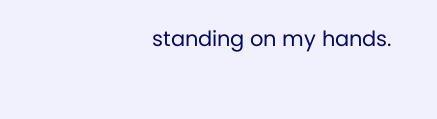standing on my hands.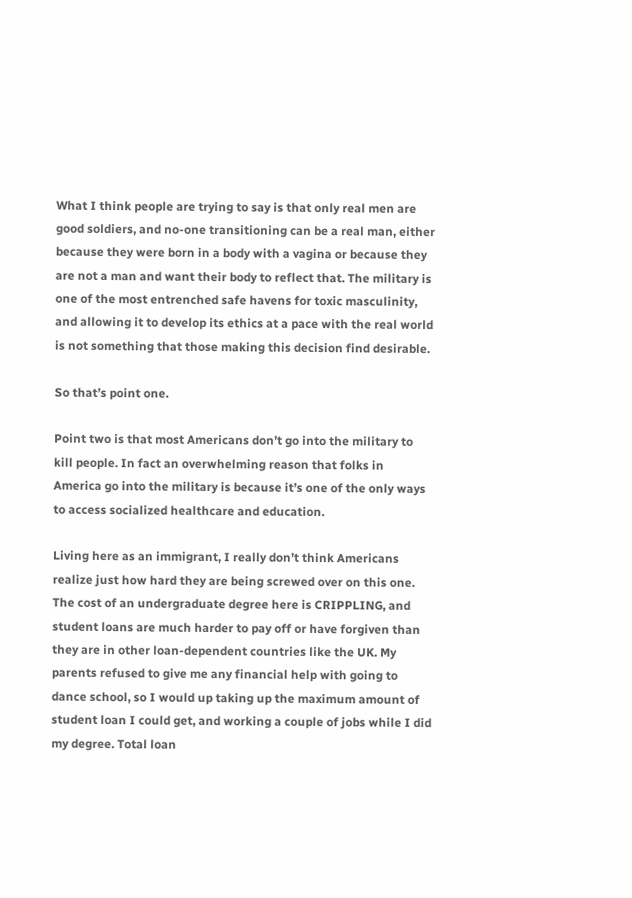What I think people are trying to say is that only real men are good soldiers, and no-one transitioning can be a real man, either because they were born in a body with a vagina or because they are not a man and want their body to reflect that. The military is one of the most entrenched safe havens for toxic masculinity, and allowing it to develop its ethics at a pace with the real world is not something that those making this decision find desirable.

So that’s point one.

Point two is that most Americans don’t go into the military to kill people. In fact an overwhelming reason that folks in America go into the military is because it’s one of the only ways to access socialized healthcare and education.

Living here as an immigrant, I really don’t think Americans realize just how hard they are being screwed over on this one. The cost of an undergraduate degree here is CRIPPLING, and student loans are much harder to pay off or have forgiven than they are in other loan-dependent countries like the UK. My parents refused to give me any financial help with going to dance school, so I would up taking up the maximum amount of student loan I could get, and working a couple of jobs while I did my degree. Total loan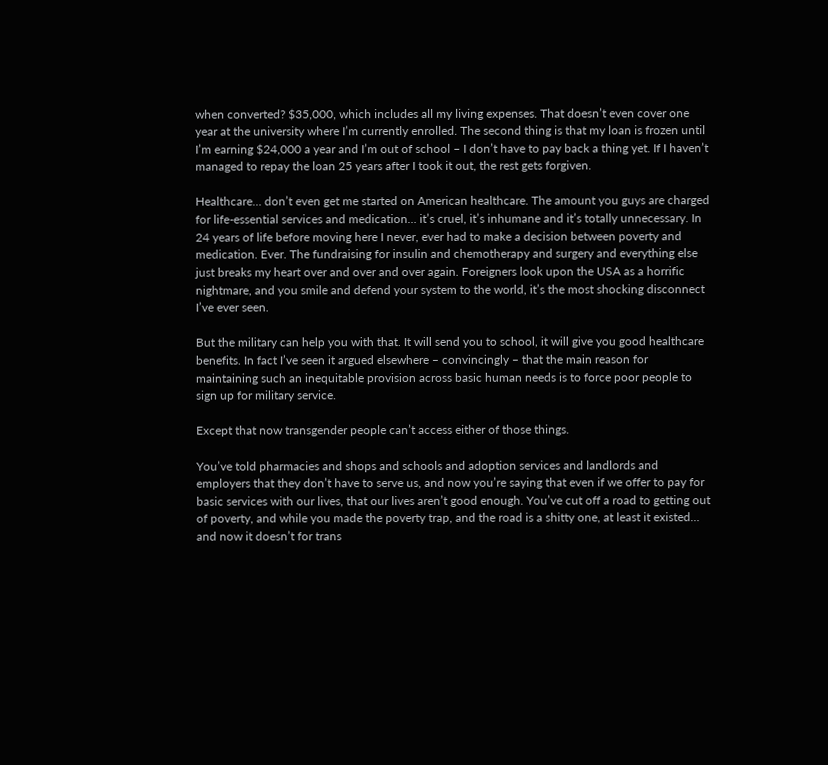when converted? $35,000, which includes all my living expenses. That doesn’t even cover one year at the university where I’m currently enrolled. The second thing is that my loan is frozen until I’m earning $24,000 a year and I’m out of school – I don’t have to pay back a thing yet. If I haven’t managed to repay the loan 25 years after I took it out, the rest gets forgiven.

Healthcare… don’t even get me started on American healthcare. The amount you guys are charged for life-essential services and medication… it’s cruel, it’s inhumane and it’s totally unnecessary. In 24 years of life before moving here I never, ever had to make a decision between poverty and medication. Ever. The fundraising for insulin and chemotherapy and surgery and everything else just breaks my heart over and over and over again. Foreigners look upon the USA as a horrific nightmare, and you smile and defend your system to the world, it’s the most shocking disconnect I’ve ever seen.

But the military can help you with that. It will send you to school, it will give you good healthcare benefits. In fact I’ve seen it argued elsewhere – convincingly – that the main reason for maintaining such an inequitable provision across basic human needs is to force poor people to sign up for military service.

Except that now transgender people can’t access either of those things.

You’ve told pharmacies and shops and schools and adoption services and landlords and employers that they don’t have to serve us, and now you’re saying that even if we offer to pay for basic services with our lives, that our lives aren’t good enough. You’ve cut off a road to getting out of poverty, and while you made the poverty trap, and the road is a shitty one, at least it existed… and now it doesn’t for trans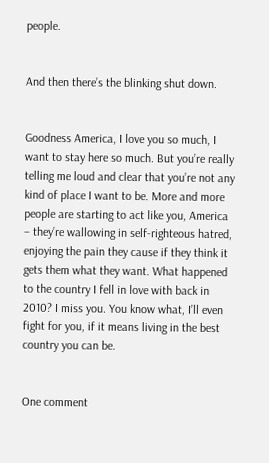people.


And then there’s the blinking shut down.


Goodness America, I love you so much, I want to stay here so much. But you’re really telling me loud and clear that you’re not any kind of place I want to be. More and more people are starting to act like you, America – they’re wallowing in self-righteous hatred, enjoying the pain they cause if they think it gets them what they want. What happened to the country I fell in love with back in 2010? I miss you. You know what, I’ll even fight for you, if it means living in the best country you can be.


One comment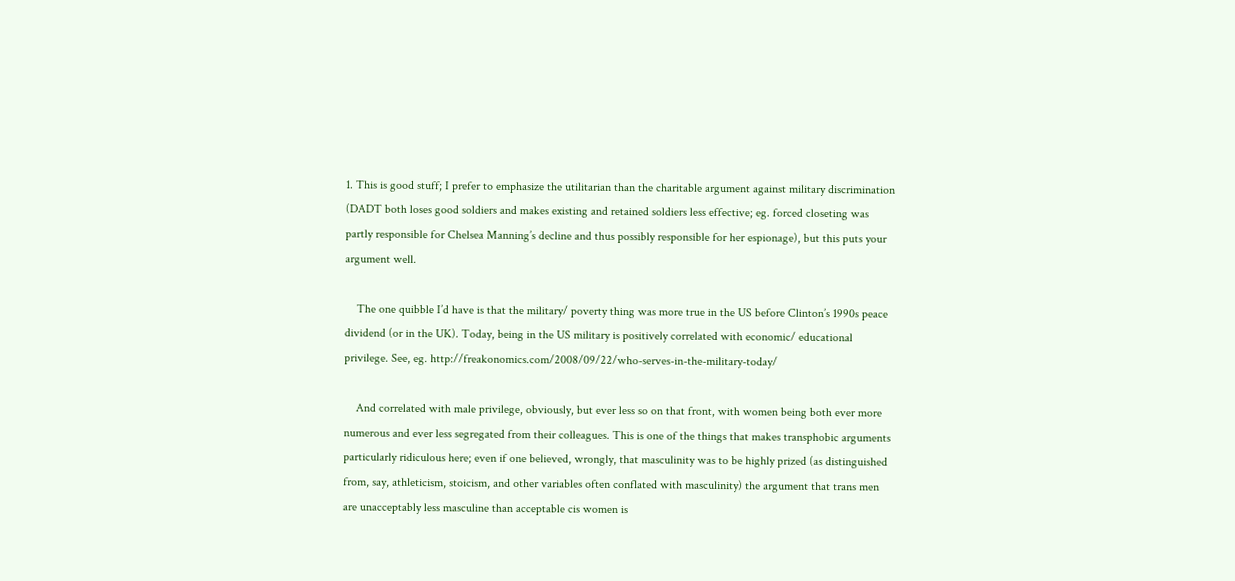1. This is good stuff; I prefer to emphasize the utilitarian than the charitable argument against military discrimination (DADT both loses good soldiers and makes existing and retained soldiers less effective; eg. forced closeting was partly responsible for Chelsea Manning’s decline and thus possibly responsible for her espionage), but this puts your argument well.

    The one quibble I’d have is that the military/ poverty thing was more true in the US before Clinton’s 1990s peace dividend (or in the UK). Today, being in the US military is positively correlated with economic/ educational privilege. See, eg. http://freakonomics.com/2008/09/22/who-serves-in-the-military-today/

    And correlated with male privilege, obviously, but ever less so on that front, with women being both ever more numerous and ever less segregated from their colleagues. This is one of the things that makes transphobic arguments particularly ridiculous here; even if one believed, wrongly, that masculinity was to be highly prized (as distinguished from, say, athleticism, stoicism, and other variables often conflated with masculinity) the argument that trans men are unacceptably less masculine than acceptable cis women is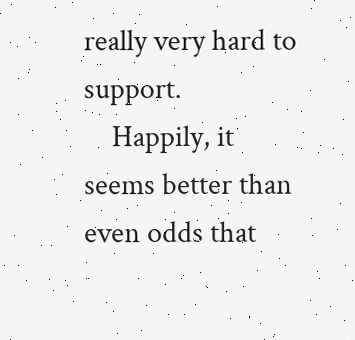really very hard to support.
    Happily, it seems better than even odds that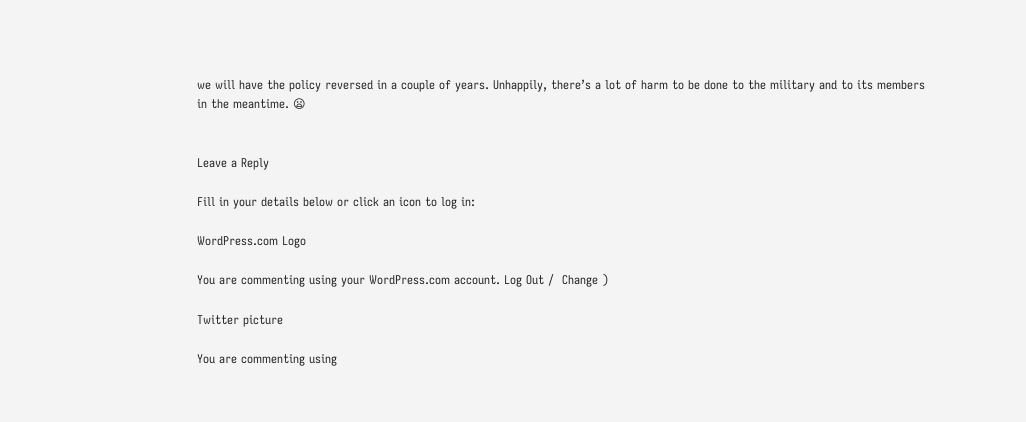we will have the policy reversed in a couple of years. Unhappily, there’s a lot of harm to be done to the military and to its members in the meantime. 😦


Leave a Reply

Fill in your details below or click an icon to log in:

WordPress.com Logo

You are commenting using your WordPress.com account. Log Out /  Change )

Twitter picture

You are commenting using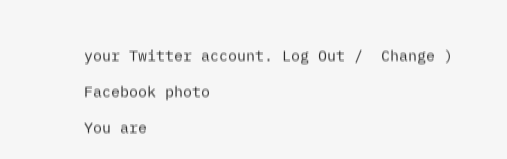your Twitter account. Log Out /  Change )

Facebook photo

You are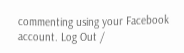commenting using your Facebook account. Log Out /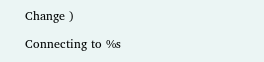Change )

Connecting to %s